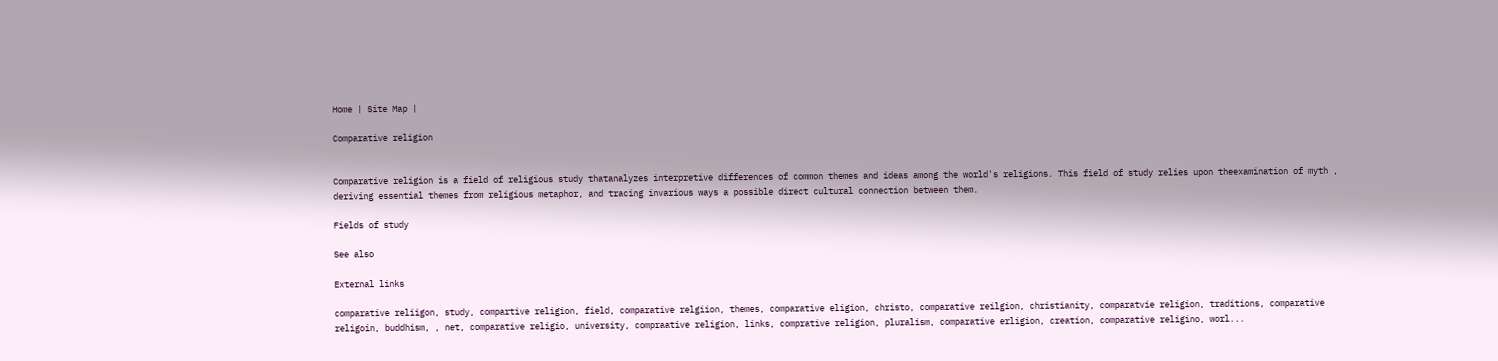Home | Site Map |

Comparative religion


Comparative religion is a field of religious study thatanalyzes interpretive differences of common themes and ideas among the world's religions. This field of study relies upon theexamination of myth , deriving essential themes from religious metaphor, and tracing invarious ways a possible direct cultural connection between them.

Fields of study

See also

External links

comparative reliigon, study, compartive religion, field, comparative relgiion, themes, comparative eligion, christo, comparative reilgion, christianity, comparatvie religion, traditions, comparative religoin, buddhism, , net, comparative religio, university, compraative religion, links, comprative religion, pluralism, comparative erligion, creation, comparative religino, worl...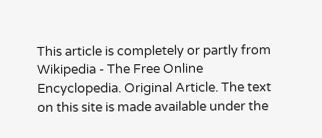This article is completely or partly from Wikipedia - The Free Online Encyclopedia. Original Article. The text on this site is made available under the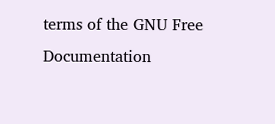terms of the GNU Free Documentation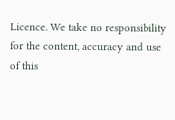Licence. We take no responsibility for the content, accuracy and use of this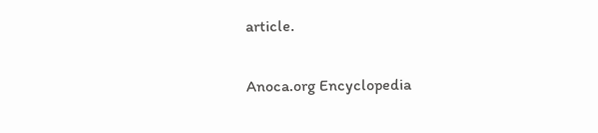article.

Anoca.org Encyclopedia